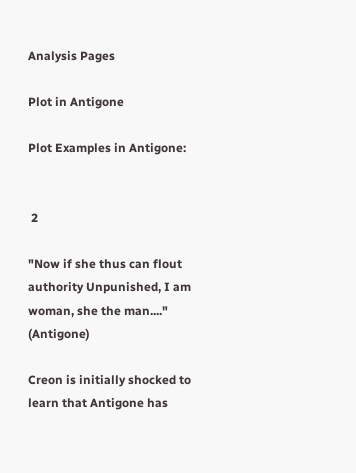Analysis Pages

Plot in Antigone

Plot Examples in Antigone:


 2

"Now if she thus can flout authority Unpunished, I am woman, she the man...."   (Antigone)

Creon is initially shocked to learn that Antigone has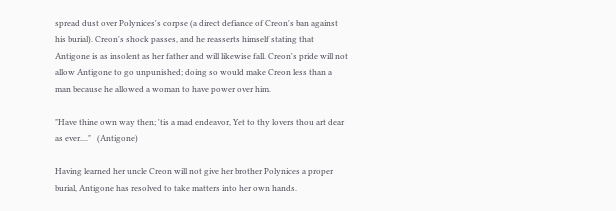spread dust over Polynices's corpse (a direct defiance of Creon's ban against his burial). Creon's shock passes, and he reasserts himself stating that Antigone is as insolent as her father and will likewise fall. Creon's pride will not allow Antigone to go unpunished; doing so would make Creon less than a man because he allowed a woman to have power over him.

"Have thine own way then; 'tis a mad endeavor, Yet to thy lovers thou art dear as ever...."   (Antigone)

Having learned her uncle Creon will not give her brother Polynices a proper burial, Antigone has resolved to take matters into her own hands.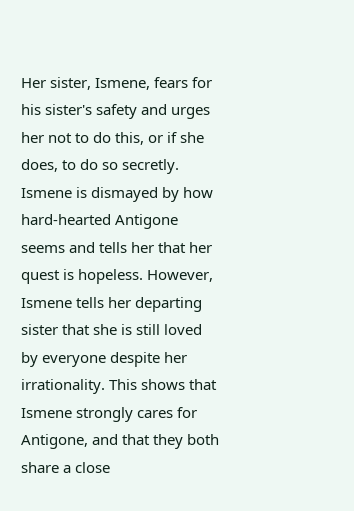Her sister, Ismene, fears for his sister's safety and urges her not to do this, or if she does, to do so secretly. Ismene is dismayed by how hard-hearted Antigone seems and tells her that her quest is hopeless. However, Ismene tells her departing sister that she is still loved by everyone despite her irrationality. This shows that Ismene strongly cares for Antigone, and that they both share a close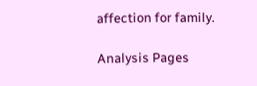affection for family.

Analysis Pages